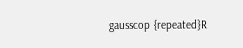gausscop {repeated}R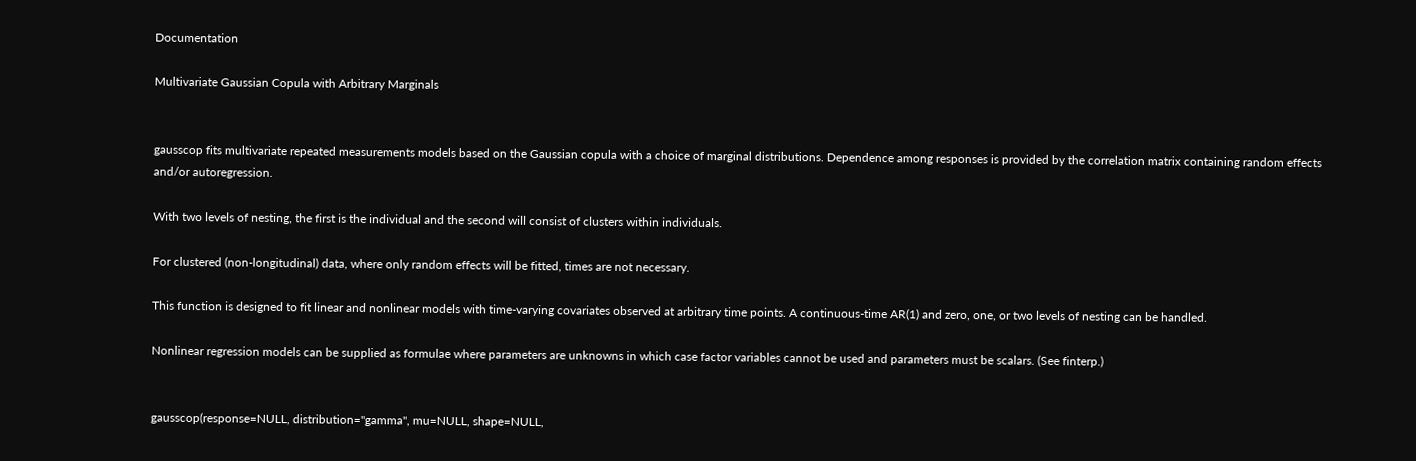Documentation

Multivariate Gaussian Copula with Arbitrary Marginals


gausscop fits multivariate repeated measurements models based on the Gaussian copula with a choice of marginal distributions. Dependence among responses is provided by the correlation matrix containing random effects and/or autoregression.

With two levels of nesting, the first is the individual and the second will consist of clusters within individuals.

For clustered (non-longitudinal) data, where only random effects will be fitted, times are not necessary.

This function is designed to fit linear and nonlinear models with time-varying covariates observed at arbitrary time points. A continuous-time AR(1) and zero, one, or two levels of nesting can be handled.

Nonlinear regression models can be supplied as formulae where parameters are unknowns in which case factor variables cannot be used and parameters must be scalars. (See finterp.)


gausscop(response=NULL, distribution="gamma", mu=NULL, shape=NULL,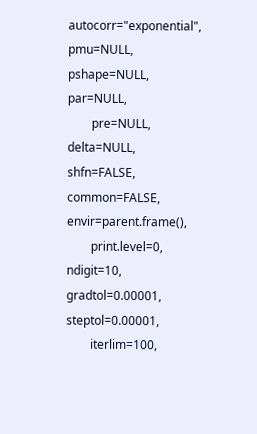autocorr="exponential", pmu=NULL, pshape=NULL, par=NULL,
        pre=NULL, delta=NULL, shfn=FALSE, common=FALSE, envir=parent.frame(),
        print.level=0, ndigit=10, gradtol=0.00001, steptol=0.00001,
        iterlim=100,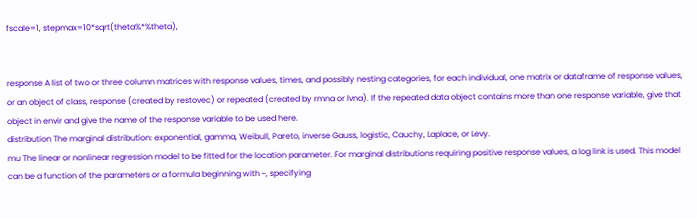fscale=1, stepmax=10*sqrt(theta%*%theta),


response A list of two or three column matrices with response values, times, and possibly nesting categories, for each individual, one matrix or dataframe of response values, or an object of class, response (created by restovec) or repeated (created by rmna or lvna). If the repeated data object contains more than one response variable, give that object in envir and give the name of the response variable to be used here.
distribution The marginal distribution: exponential, gamma, Weibull, Pareto, inverse Gauss, logistic, Cauchy, Laplace, or Levy.
mu The linear or nonlinear regression model to be fitted for the location parameter. For marginal distributions requiring positive response values, a log link is used. This model can be a function of the parameters or a formula beginning with ~, specifying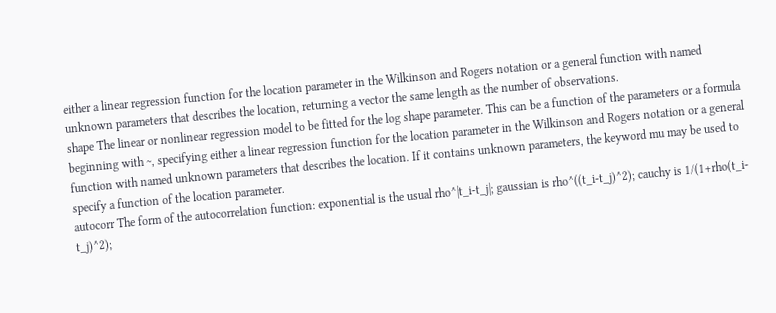either a linear regression function for the location parameter in the Wilkinson and Rogers notation or a general function with named unknown parameters that describes the location, returning a vector the same length as the number of observations.
shape The linear or nonlinear regression model to be fitted for the log shape parameter. This can be a function of the parameters or a formula beginning with ~, specifying either a linear regression function for the location parameter in the Wilkinson and Rogers notation or a general function with named unknown parameters that describes the location. If it contains unknown parameters, the keyword mu may be used to specify a function of the location parameter.
autocorr The form of the autocorrelation function: exponential is the usual rho^|t_i-t_j|; gaussian is rho^((t_i-t_j)^2); cauchy is 1/(1+rho(t_i-t_j)^2);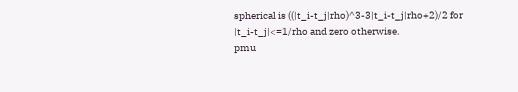spherical is ((|t_i-t_j|rho)^3-3|t_i-t_j|rho+2)/2 for |t_i-t_j|<=1/rho and zero otherwise.
pmu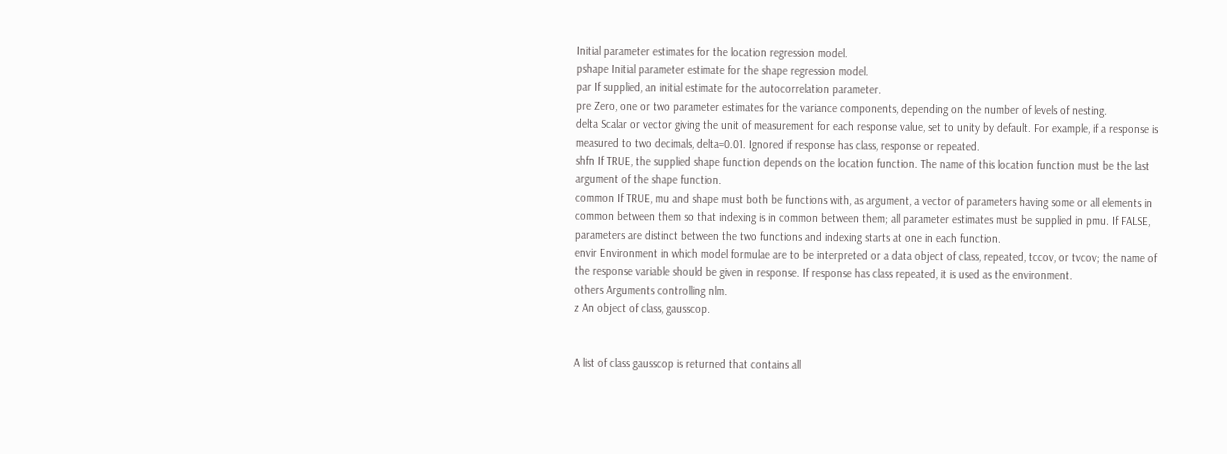Initial parameter estimates for the location regression model.
pshape Initial parameter estimate for the shape regression model.
par If supplied, an initial estimate for the autocorrelation parameter.
pre Zero, one or two parameter estimates for the variance components, depending on the number of levels of nesting.
delta Scalar or vector giving the unit of measurement for each response value, set to unity by default. For example, if a response is measured to two decimals, delta=0.01. Ignored if response has class, response or repeated.
shfn If TRUE, the supplied shape function depends on the location function. The name of this location function must be the last argument of the shape function.
common If TRUE, mu and shape must both be functions with, as argument, a vector of parameters having some or all elements in common between them so that indexing is in common between them; all parameter estimates must be supplied in pmu. If FALSE, parameters are distinct between the two functions and indexing starts at one in each function.
envir Environment in which model formulae are to be interpreted or a data object of class, repeated, tccov, or tvcov; the name of the response variable should be given in response. If response has class repeated, it is used as the environment.
others Arguments controlling nlm.
z An object of class, gausscop.


A list of class gausscop is returned that contains all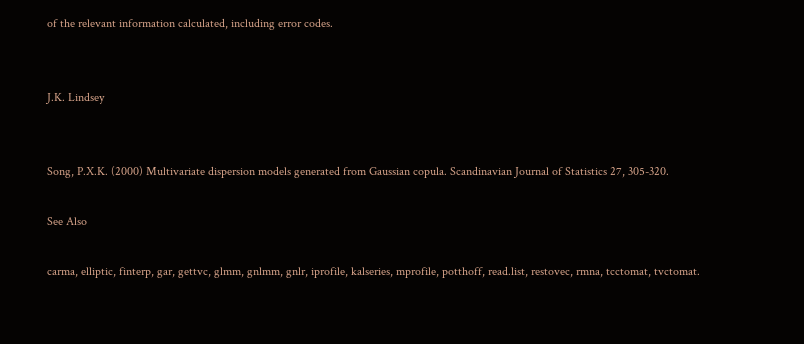of the relevant information calculated, including error codes.


J.K. Lindsey


Song, P.X.K. (2000) Multivariate dispersion models generated from Gaussian copula. Scandinavian Journal of Statistics 27, 305-320.

See Also

carma, elliptic, finterp, gar, gettvc, glmm, gnlmm, gnlr, iprofile, kalseries, mprofile, potthoff, read.list, restovec, rmna, tcctomat, tvctomat.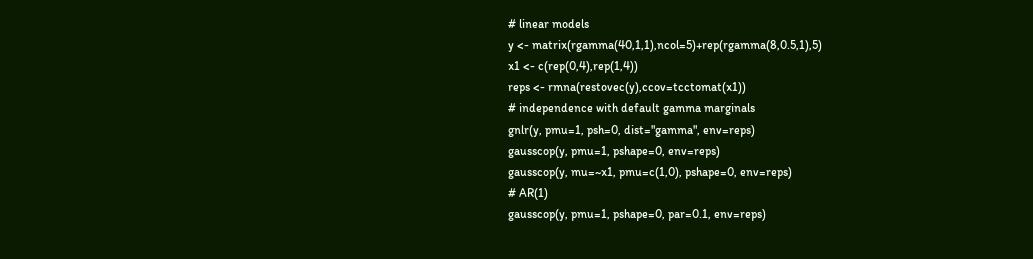# linear models
y <- matrix(rgamma(40,1,1),ncol=5)+rep(rgamma(8,0.5,1),5)
x1 <- c(rep(0,4),rep(1,4))
reps <- rmna(restovec(y),ccov=tcctomat(x1))
# independence with default gamma marginals
gnlr(y, pmu=1, psh=0, dist="gamma", env=reps)
gausscop(y, pmu=1, pshape=0, env=reps)
gausscop(y, mu=~x1, pmu=c(1,0), pshape=0, env=reps)
# AR(1)
gausscop(y, pmu=1, pshape=0, par=0.1, env=reps)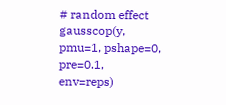# random effect
gausscop(y, pmu=1, pshape=0, pre=0.1, env=reps)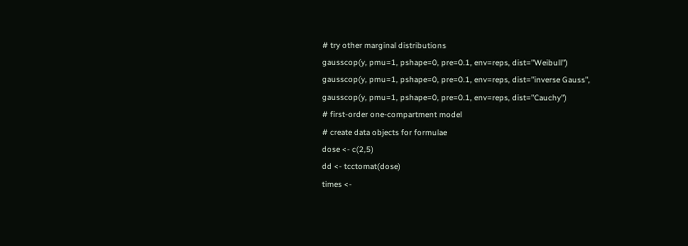# try other marginal distributions
gausscop(y, pmu=1, pshape=0, pre=0.1, env=reps, dist="Weibull")
gausscop(y, pmu=1, pshape=0, pre=0.1, env=reps, dist="inverse Gauss",
gausscop(y, pmu=1, pshape=0, pre=0.1, env=reps, dist="Cauchy")
# first-order one-compartment model
# create data objects for formulae
dose <- c(2,5)
dd <- tcctomat(dose)
times <-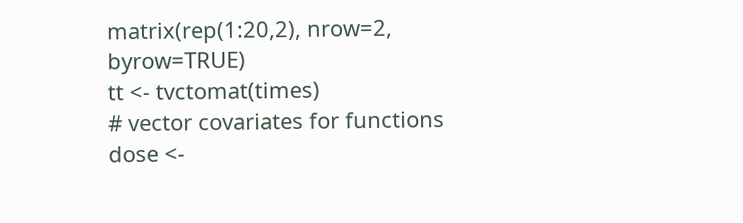matrix(rep(1:20,2), nrow=2, byrow=TRUE)
tt <- tvctomat(times)
# vector covariates for functions
dose <-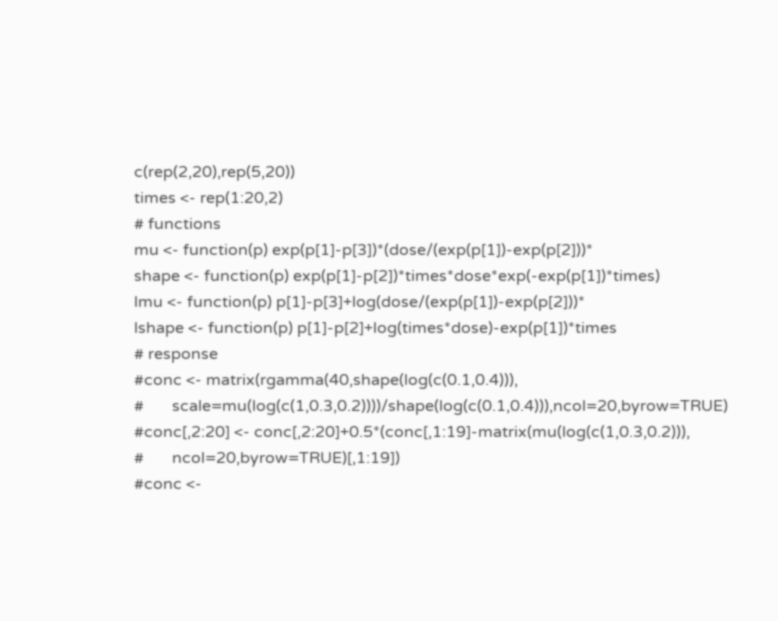c(rep(2,20),rep(5,20))
times <- rep(1:20,2)
# functions
mu <- function(p) exp(p[1]-p[3])*(dose/(exp(p[1])-exp(p[2]))*
shape <- function(p) exp(p[1]-p[2])*times*dose*exp(-exp(p[1])*times)
lmu <- function(p) p[1]-p[3]+log(dose/(exp(p[1])-exp(p[2]))*
lshape <- function(p) p[1]-p[2]+log(times*dose)-exp(p[1])*times
# response
#conc <- matrix(rgamma(40,shape(log(c(0.1,0.4))),
#       scale=mu(log(c(1,0.3,0.2))))/shape(log(c(0.1,0.4))),ncol=20,byrow=TRUE)
#conc[,2:20] <- conc[,2:20]+0.5*(conc[,1:19]-matrix(mu(log(c(1,0.3,0.2))),
#       ncol=20,byrow=TRUE)[,1:19])
#conc <-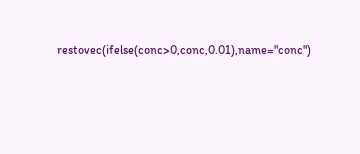restovec(ifelse(conc>0,conc,0.01),name="conc")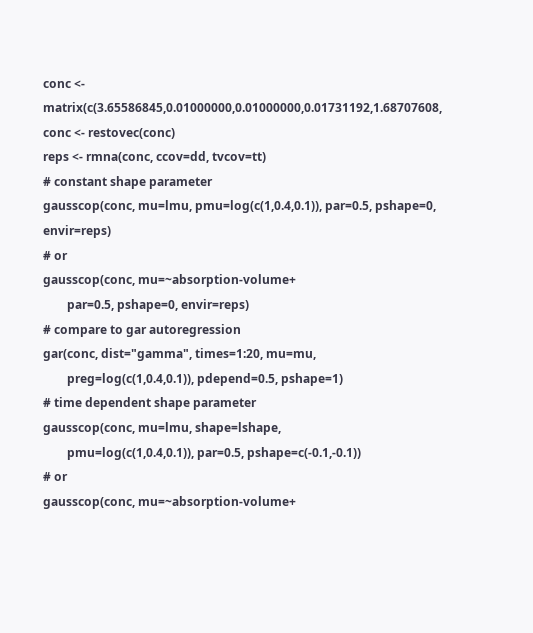conc <- matrix(c(3.65586845,0.01000000,0.01000000,0.01731192,1.68707608,
conc <- restovec(conc)
reps <- rmna(conc, ccov=dd, tvcov=tt)
# constant shape parameter
gausscop(conc, mu=lmu, pmu=log(c(1,0.4,0.1)), par=0.5, pshape=0, envir=reps)
# or
gausscop(conc, mu=~absorption-volume+
        par=0.5, pshape=0, envir=reps)
# compare to gar autoregression
gar(conc, dist="gamma", times=1:20, mu=mu,
        preg=log(c(1,0.4,0.1)), pdepend=0.5, pshape=1)
# time dependent shape parameter
gausscop(conc, mu=lmu, shape=lshape,
        pmu=log(c(1,0.4,0.1)), par=0.5, pshape=c(-0.1,-0.1))
# or
gausscop(conc, mu=~absorption-volume+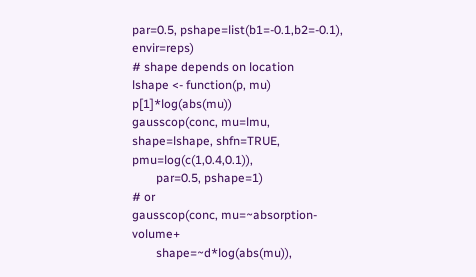par=0.5, pshape=list(b1=-0.1,b2=-0.1), envir=reps)
# shape depends on location
lshape <- function(p, mu) p[1]*log(abs(mu))
gausscop(conc, mu=lmu, shape=lshape, shfn=TRUE, pmu=log(c(1,0.4,0.1)),
        par=0.5, pshape=1)
# or
gausscop(conc, mu=~absorption-volume+
        shape=~d*log(abs(mu)),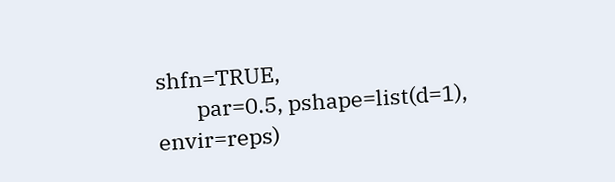shfn=TRUE,
        par=0.5, pshape=list(d=1), envir=reps)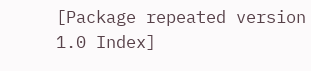[Package repeated version 1.0 Index]